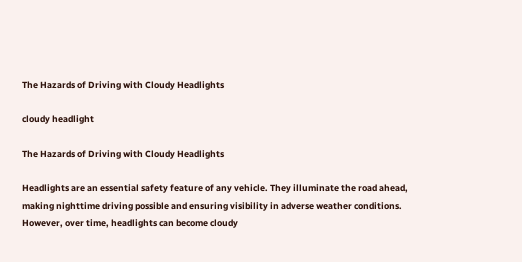The Hazards of Driving with Cloudy Headlights

cloudy headlight

The Hazards of Driving with Cloudy Headlights

Headlights are an essential safety feature of any vehicle. They illuminate the road ahead, making nighttime driving possible and ensuring visibility in adverse weather conditions. However, over time, headlights can become cloudy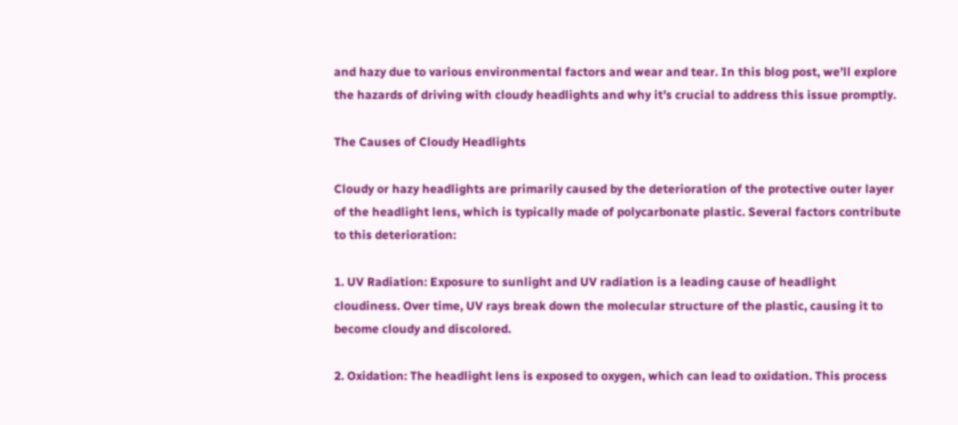and hazy due to various environmental factors and wear and tear. In this blog post, we’ll explore the hazards of driving with cloudy headlights and why it’s crucial to address this issue promptly.

The Causes of Cloudy Headlights

Cloudy or hazy headlights are primarily caused by the deterioration of the protective outer layer of the headlight lens, which is typically made of polycarbonate plastic. Several factors contribute to this deterioration:

1. UV Radiation: Exposure to sunlight and UV radiation is a leading cause of headlight cloudiness. Over time, UV rays break down the molecular structure of the plastic, causing it to become cloudy and discolored.

2. Oxidation: The headlight lens is exposed to oxygen, which can lead to oxidation. This process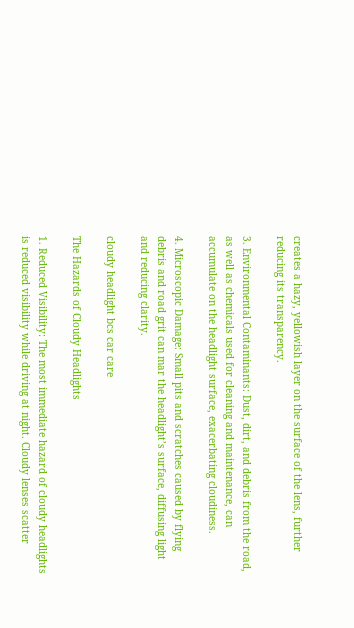creates a hazy, yellowish layer on the surface of the lens, further reducing its transparency.

3. Environmental Contaminants: Dust, dirt, and debris from the road, as well as chemicals used for cleaning and maintenance, can accumulate on the headlight surface, exacerbating cloudiness.

4. Microscopic Damage: Small pits and scratches caused by flying debris and road grit can mar the headlight’s surface, diffusing light and reducing clarity.

cloudy headlight bcs car care

The Hazards of Cloudy Headlights

1. Reduced Visibility: The most immediate hazard of cloudy headlights is reduced visibility while driving at night. Cloudy lenses scatter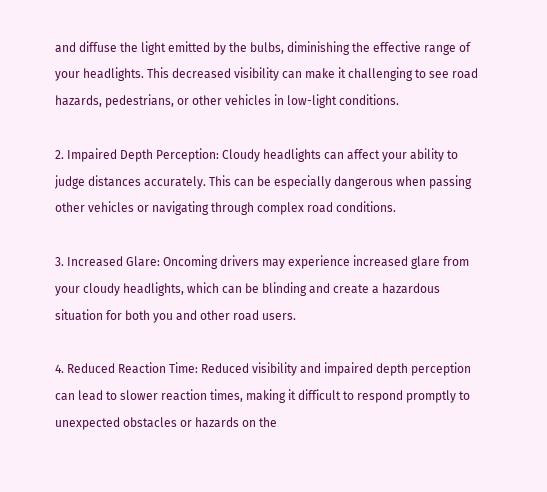and diffuse the light emitted by the bulbs, diminishing the effective range of your headlights. This decreased visibility can make it challenging to see road hazards, pedestrians, or other vehicles in low-light conditions.

2. Impaired Depth Perception: Cloudy headlights can affect your ability to judge distances accurately. This can be especially dangerous when passing other vehicles or navigating through complex road conditions.

3. Increased Glare: Oncoming drivers may experience increased glare from your cloudy headlights, which can be blinding and create a hazardous situation for both you and other road users.

4. Reduced Reaction Time: Reduced visibility and impaired depth perception can lead to slower reaction times, making it difficult to respond promptly to unexpected obstacles or hazards on the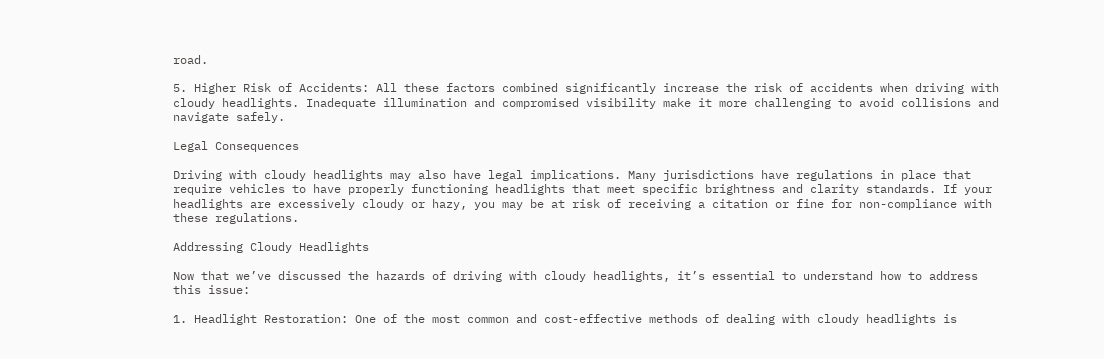road.

5. Higher Risk of Accidents: All these factors combined significantly increase the risk of accidents when driving with cloudy headlights. Inadequate illumination and compromised visibility make it more challenging to avoid collisions and navigate safely.

Legal Consequences

Driving with cloudy headlights may also have legal implications. Many jurisdictions have regulations in place that require vehicles to have properly functioning headlights that meet specific brightness and clarity standards. If your headlights are excessively cloudy or hazy, you may be at risk of receiving a citation or fine for non-compliance with these regulations.

Addressing Cloudy Headlights

Now that we’ve discussed the hazards of driving with cloudy headlights, it’s essential to understand how to address this issue:

1. Headlight Restoration: One of the most common and cost-effective methods of dealing with cloudy headlights is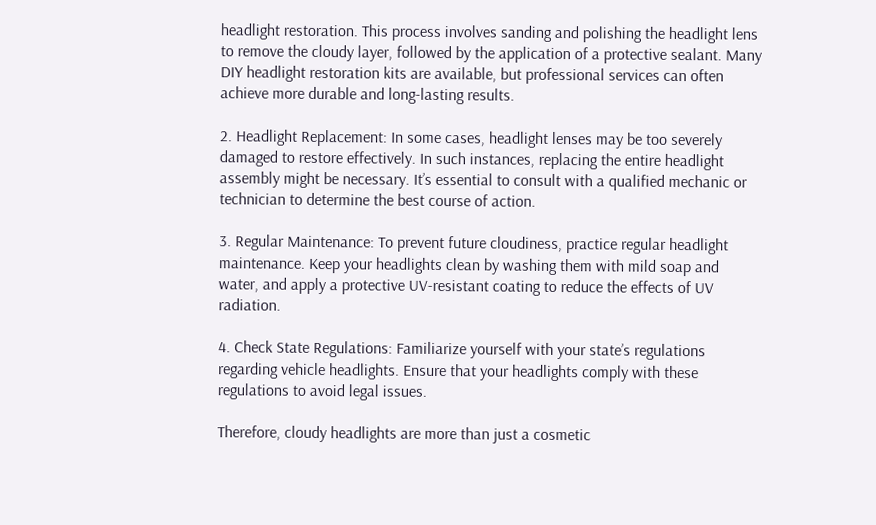headlight restoration. This process involves sanding and polishing the headlight lens to remove the cloudy layer, followed by the application of a protective sealant. Many DIY headlight restoration kits are available, but professional services can often achieve more durable and long-lasting results.

2. Headlight Replacement: In some cases, headlight lenses may be too severely damaged to restore effectively. In such instances, replacing the entire headlight assembly might be necessary. It’s essential to consult with a qualified mechanic or technician to determine the best course of action.

3. Regular Maintenance: To prevent future cloudiness, practice regular headlight maintenance. Keep your headlights clean by washing them with mild soap and water, and apply a protective UV-resistant coating to reduce the effects of UV radiation.

4. Check State Regulations: Familiarize yourself with your state’s regulations regarding vehicle headlights. Ensure that your headlights comply with these regulations to avoid legal issues.

Therefore, cloudy headlights are more than just a cosmetic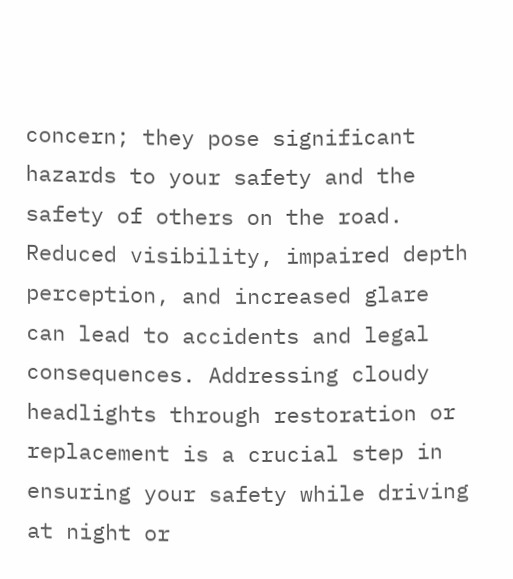concern; they pose significant hazards to your safety and the safety of others on the road. Reduced visibility, impaired depth perception, and increased glare can lead to accidents and legal consequences. Addressing cloudy headlights through restoration or replacement is a crucial step in ensuring your safety while driving at night or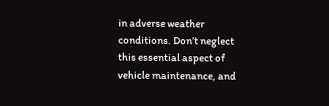in adverse weather conditions. Don’t neglect this essential aspect of vehicle maintenance, and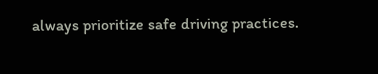always prioritize safe driving practices.